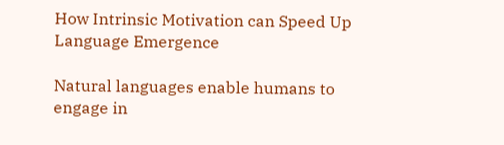How Intrinsic Motivation can Speed Up Language Emergence

Natural languages enable humans to engage in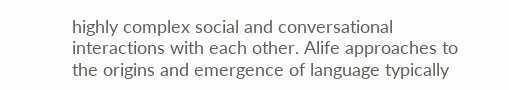highly complex social and conversational interactions with each other. Alife approaches to the origins and emergence of language typically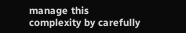manage this complexity by carefully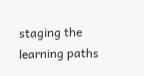staging the learning paths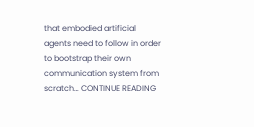that embodied artificial agents need to follow in order to bootstrap their own communication system from scratch… CONTINUE READING